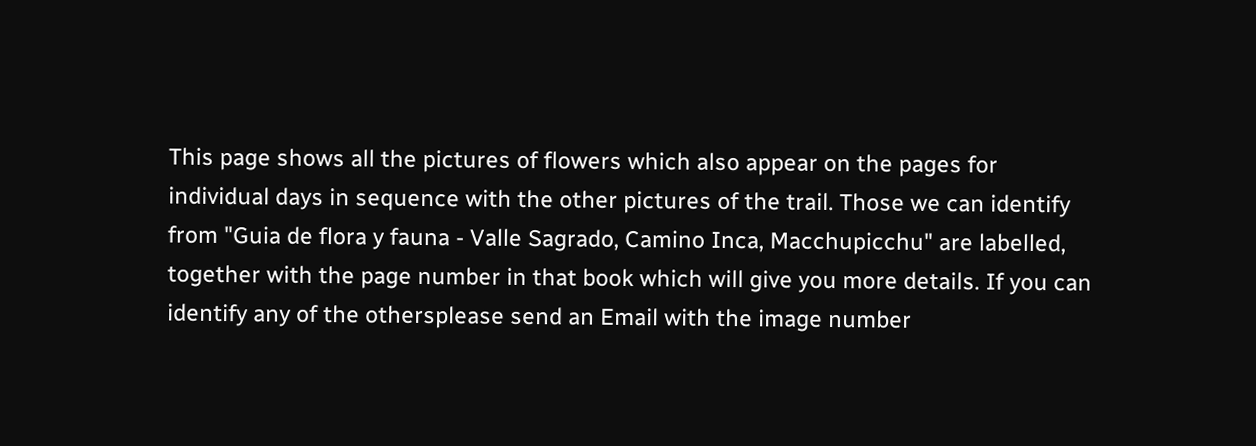This page shows all the pictures of flowers which also appear on the pages for individual days in sequence with the other pictures of the trail. Those we can identify from "Guia de flora y fauna - Valle Sagrado, Camino Inca, Macchupicchu" are labelled, together with the page number in that book which will give you more details. If you can identify any of the othersplease send an Email with the image number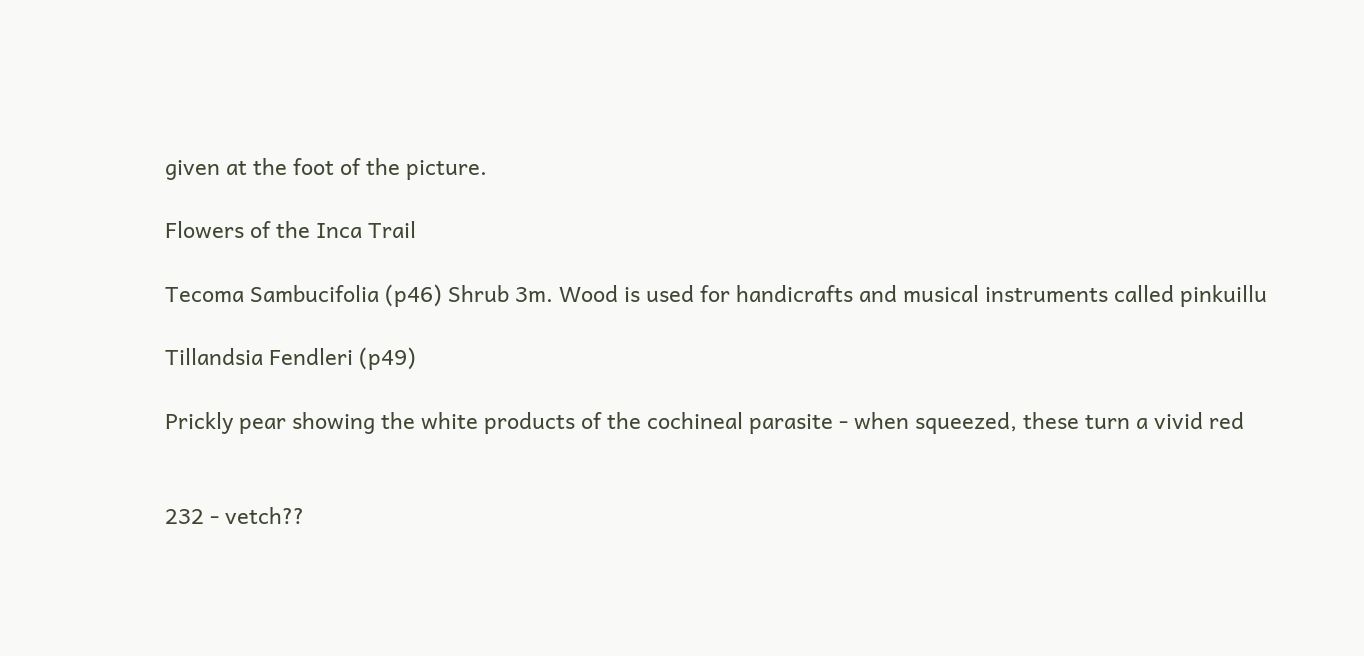given at the foot of the picture.

Flowers of the Inca Trail

Tecoma Sambucifolia (p46) Shrub 3m. Wood is used for handicrafts and musical instruments called pinkuillu

Tillandsia Fendleri (p49)

Prickly pear showing the white products of the cochineal parasite - when squeezed, these turn a vivid red


232 - vetch??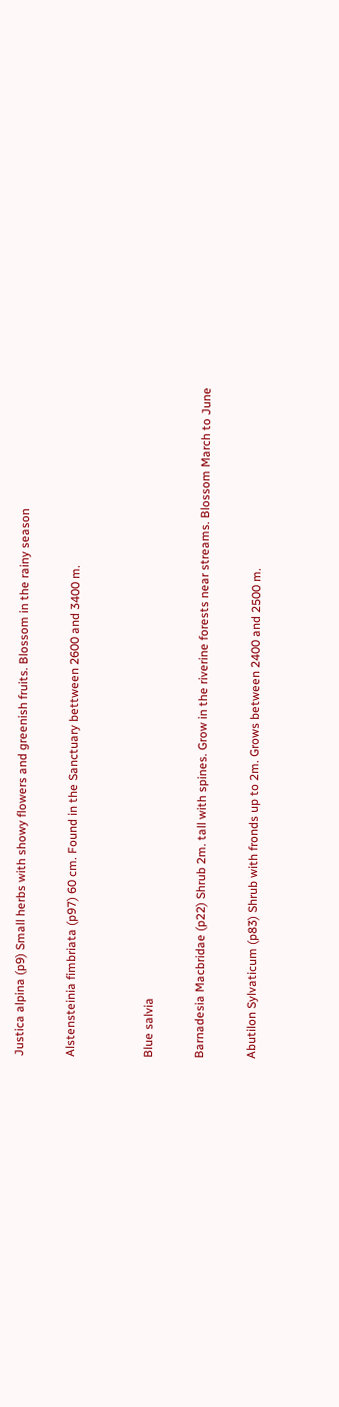Justica alpina (p9) Small herbs with showy flowers and greenish fruits. Blossom in the rainy season

Alstensteinia fimbriata (p97) 60 cm. Found in the Sanctuary bettween 2600 and 3400 m.


Blue salvia

Barnadesia Macbridae (p22) Shrub 2m. tall with spines. Grow in the riverine forests near streams. Blossom March to June

Abutilon Sylvaticum (p83) Shrub with fronds up to 2m. Grows between 2400 and 2500 m.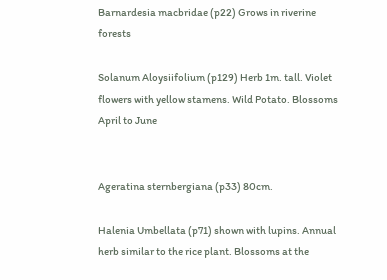Barnardesia macbridae (p22) Grows in riverine forests

Solanum Aloysiifolium (p129) Herb 1m. tall. Violet flowers with yellow stamens. Wild Potato. Blossoms April to June


Ageratina sternbergiana (p33) 80cm.

Halenia Umbellata (p71) shown with lupins. Annual herb similar to the rice plant. Blossoms at the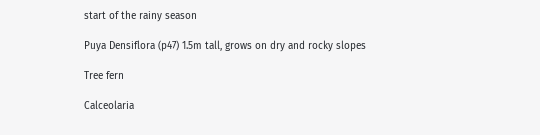start of the rainy season

Puya Densiflora (p47) 1.5m tall, grows on dry and rocky slopes

Tree fern

Calceolaria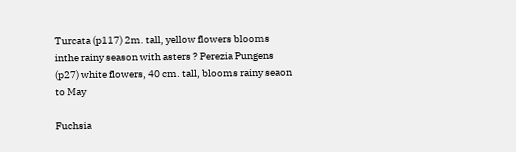Turcata (p117) 2m. tall, yellow flowers blooms inthe rainy season with asters ? Perezia Pungens (p27) white flowers, 40 cm. tall, blooms rainy seaon to May

Fuchsia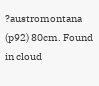?austromontana (p92) 80cm. Found in cloud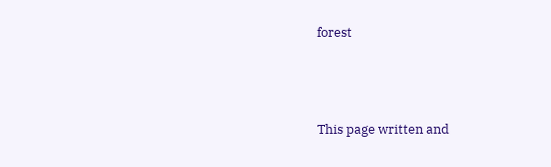forest





This page written and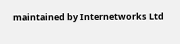maintained by Internetworks Ltd